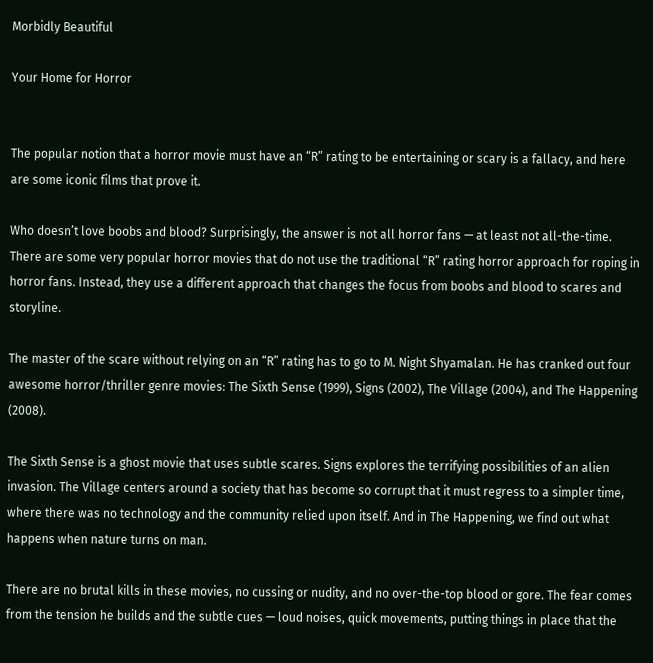Morbidly Beautiful

Your Home for Horror


The popular notion that a horror movie must have an “R” rating to be entertaining or scary is a fallacy, and here are some iconic films that prove it.

Who doesn’t love boobs and blood? Surprisingly, the answer is not all horror fans — at least not all-the-time. There are some very popular horror movies that do not use the traditional “R” rating horror approach for roping in horror fans. Instead, they use a different approach that changes the focus from boobs and blood to scares and storyline.

The master of the scare without relying on an “R” rating has to go to M. Night Shyamalan. He has cranked out four awesome horror/thriller genre movies: The Sixth Sense (1999), Signs (2002), The Village (2004), and The Happening (2008).

The Sixth Sense is a ghost movie that uses subtle scares. Signs explores the terrifying possibilities of an alien invasion. The Village centers around a society that has become so corrupt that it must regress to a simpler time, where there was no technology and the community relied upon itself. And in The Happening, we find out what happens when nature turns on man.

There are no brutal kills in these movies, no cussing or nudity, and no over-the-top blood or gore. The fear comes from the tension he builds and the subtle cues — loud noises, quick movements, putting things in place that the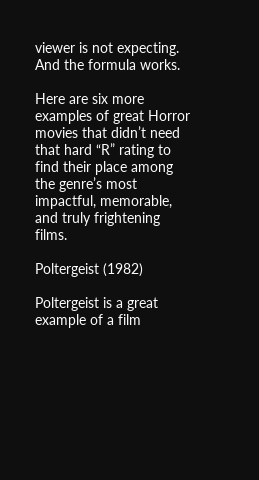viewer is not expecting. And the formula works.

Here are six more examples of great Horror movies that didn’t need that hard “R” rating to find their place among the genre’s most impactful, memorable, and truly frightening films.

Poltergeist (1982)

Poltergeist is a great example of a film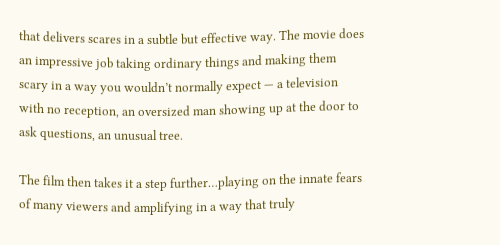that delivers scares in a subtle but effective way. The movie does an impressive job taking ordinary things and making them scary in a way you wouldn’t normally expect — a television with no reception, an oversized man showing up at the door to ask questions, an unusual tree.

The film then takes it a step further…playing on the innate fears of many viewers and amplifying in a way that truly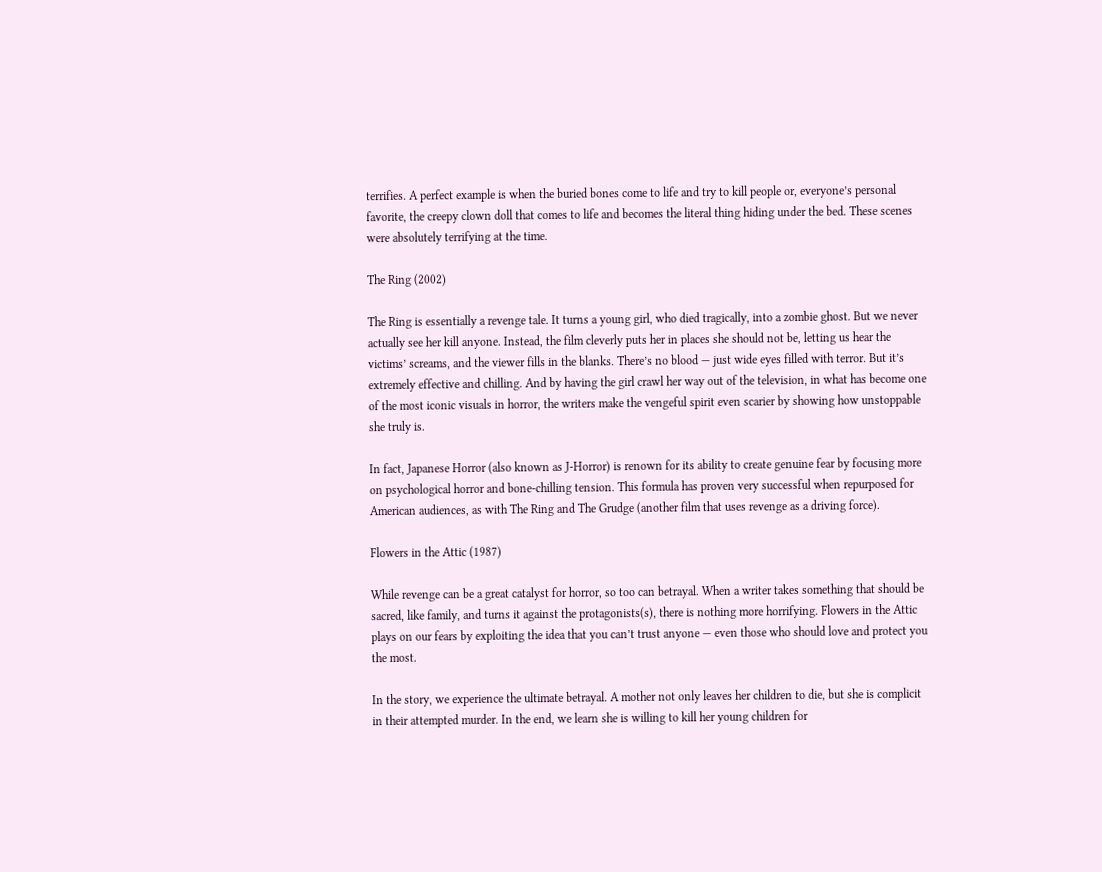terrifies. A perfect example is when the buried bones come to life and try to kill people or, everyone’s personal favorite, the creepy clown doll that comes to life and becomes the literal thing hiding under the bed. These scenes were absolutely terrifying at the time.

The Ring (2002)

The Ring is essentially a revenge tale. It turns a young girl, who died tragically, into a zombie ghost. But we never actually see her kill anyone. Instead, the film cleverly puts her in places she should not be, letting us hear the victims’ screams, and the viewer fills in the blanks. There’s no blood — just wide eyes filled with terror. But it’s extremely effective and chilling. And by having the girl crawl her way out of the television, in what has become one of the most iconic visuals in horror, the writers make the vengeful spirit even scarier by showing how unstoppable she truly is.

In fact, Japanese Horror (also known as J-Horror) is renown for its ability to create genuine fear by focusing more on psychological horror and bone-chilling tension. This formula has proven very successful when repurposed for American audiences, as with The Ring and The Grudge (another film that uses revenge as a driving force).

Flowers in the Attic (1987)

While revenge can be a great catalyst for horror, so too can betrayal. When a writer takes something that should be sacred, like family, and turns it against the protagonists(s), there is nothing more horrifying. Flowers in the Attic plays on our fears by exploiting the idea that you can’t trust anyone — even those who should love and protect you the most.

In the story, we experience the ultimate betrayal. A mother not only leaves her children to die, but she is complicit in their attempted murder. In the end, we learn she is willing to kill her young children for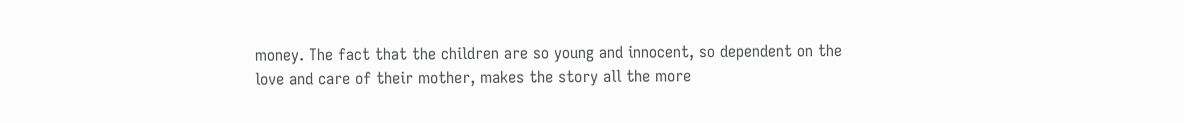money. The fact that the children are so young and innocent, so dependent on the love and care of their mother, makes the story all the more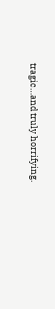tragic…and truly horrifying.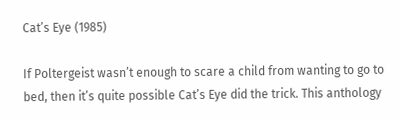Cat’s Eye (1985)

If Poltergeist wasn’t enough to scare a child from wanting to go to bed, then it’s quite possible Cat’s Eye did the trick. This anthology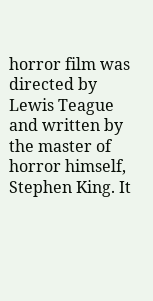horror film was directed by Lewis Teague and written by the master of horror himself, Stephen King. It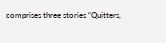comprises three stories “Quitters,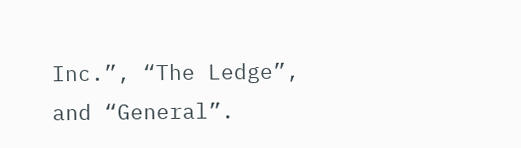Inc.”, “The Ledge”, and “General”.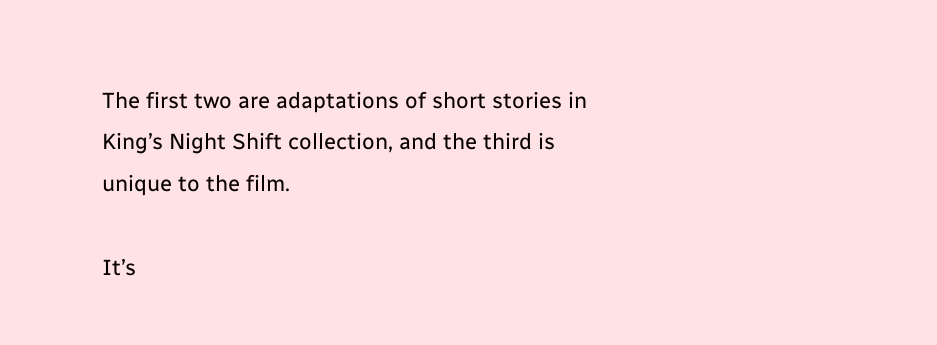The first two are adaptations of short stories in King’s Night Shift collection, and the third is unique to the film.

It’s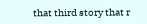that third story that r